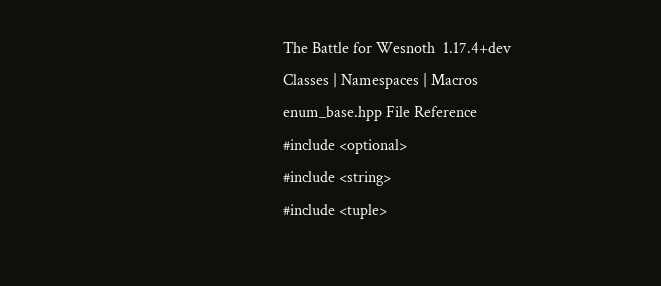The Battle for Wesnoth  1.17.4+dev
Classes | Namespaces | Macros
enum_base.hpp File Reference
#include <optional>
#include <string>
#include <tuple>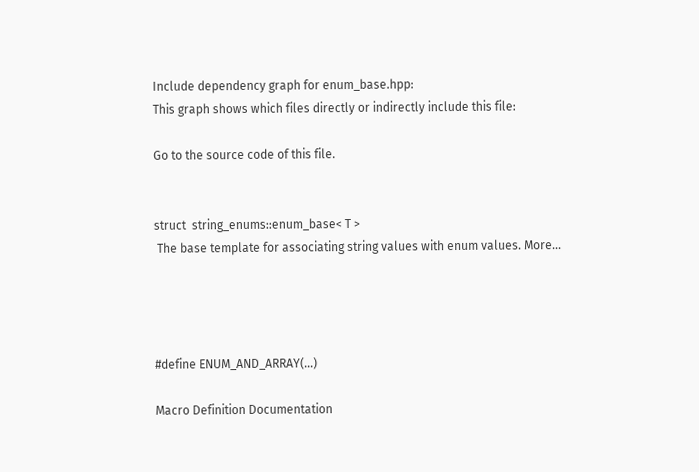Include dependency graph for enum_base.hpp:
This graph shows which files directly or indirectly include this file:

Go to the source code of this file.


struct  string_enums::enum_base< T >
 The base template for associating string values with enum values. More...




#define ENUM_AND_ARRAY(...)

Macro Definition Documentation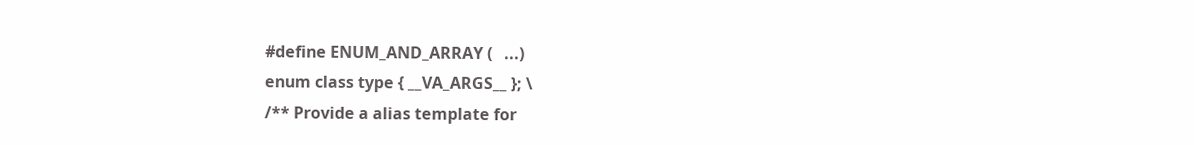#define ENUM_AND_ARRAY (   ...)
enum class type { __VA_ARGS__ }; \
/** Provide a alias template for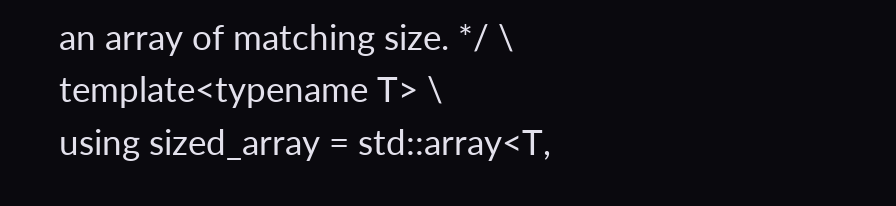an array of matching size. */ \
template<typename T> \
using sized_array = std::array<T,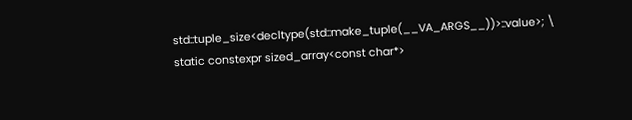std::tuple_size<decltype(std::make_tuple(__VA_ARGS__))>::value>; \
static constexpr sized_array<const char*>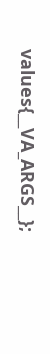values{__VA_ARGS__};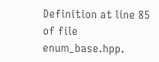Definition at line 85 of file enum_base.hpp.